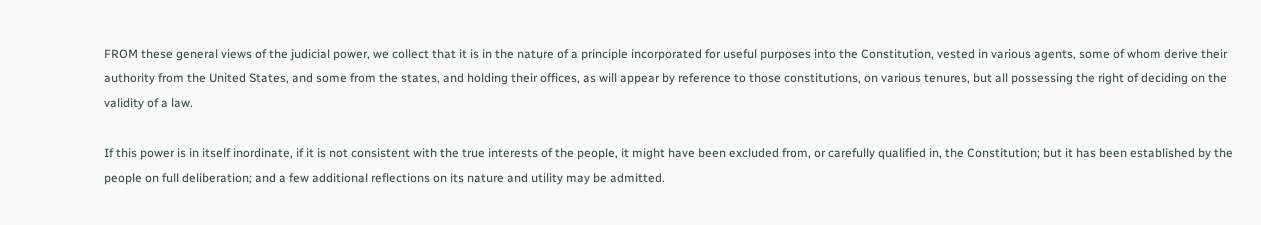FROM these general views of the judicial power, we collect that it is in the nature of a principle incorporated for useful purposes into the Constitution, vested in various agents, some of whom derive their authority from the United States, and some from the states, and holding their offices, as will appear by reference to those constitutions, on various tenures, but all possessing the right of deciding on the validity of a law.

If this power is in itself inordinate, if it is not consistent with the true interests of the people, it might have been excluded from, or carefully qualified in, the Constitution; but it has been established by the people on full deliberation; and a few additional reflections on its nature and utility may be admitted.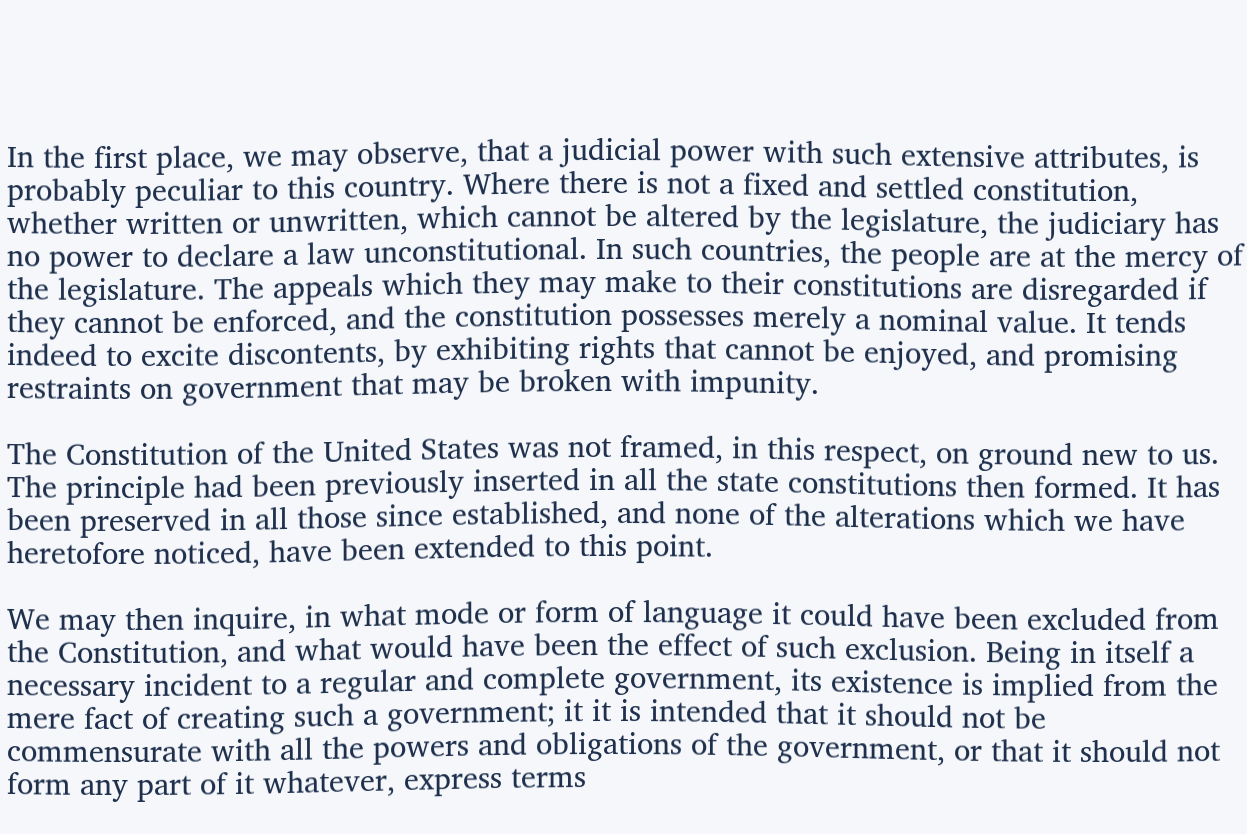In the first place, we may observe, that a judicial power with such extensive attributes, is probably peculiar to this country. Where there is not a fixed and settled constitution, whether written or unwritten, which cannot be altered by the legislature, the judiciary has no power to declare a law unconstitutional. In such countries, the people are at the mercy of the legislature. The appeals which they may make to their constitutions are disregarded if they cannot be enforced, and the constitution possesses merely a nominal value. It tends indeed to excite discontents, by exhibiting rights that cannot be enjoyed, and promising restraints on government that may be broken with impunity.

The Constitution of the United States was not framed, in this respect, on ground new to us. The principle had been previously inserted in all the state constitutions then formed. It has been preserved in all those since established, and none of the alterations which we have heretofore noticed, have been extended to this point.

We may then inquire, in what mode or form of language it could have been excluded from the Constitution, and what would have been the effect of such exclusion. Being in itself a necessary incident to a regular and complete government, its existence is implied from the mere fact of creating such a government; it it is intended that it should not be commensurate with all the powers and obligations of the government, or that it should not form any part of it whatever, express terms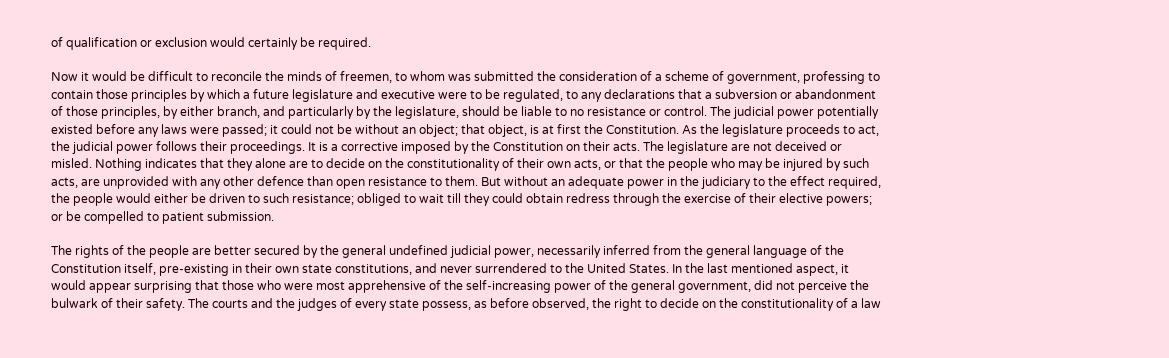of qualification or exclusion would certainly be required.

Now it would be difficult to reconcile the minds of freemen, to whom was submitted the consideration of a scheme of government, professing to contain those principles by which a future legislature and executive were to be regulated, to any declarations that a subversion or abandonment of those principles, by either branch, and particularly by the legislature, should be liable to no resistance or control. The judicial power potentially existed before any laws were passed; it could not be without an object; that object, is at first the Constitution. As the legislature proceeds to act, the judicial power follows their proceedings. It is a corrective imposed by the Constitution on their acts. The legislature are not deceived or misled. Nothing indicates that they alone are to decide on the constitutionality of their own acts, or that the people who may be injured by such acts, are unprovided with any other defence than open resistance to them. But without an adequate power in the judiciary to the effect required, the people would either be driven to such resistance; obliged to wait till they could obtain redress through the exercise of their elective powers; or be compelled to patient submission.

The rights of the people are better secured by the general undefined judicial power, necessarily inferred from the general language of the Constitution itself, pre-existing in their own state constitutions, and never surrendered to the United States. In the last mentioned aspect, it would appear surprising that those who were most apprehensive of the self-increasing power of the general government, did not perceive the bulwark of their safety. The courts and the judges of every state possess, as before observed, the right to decide on the constitutionality of a law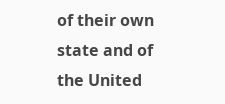of their own state and of the United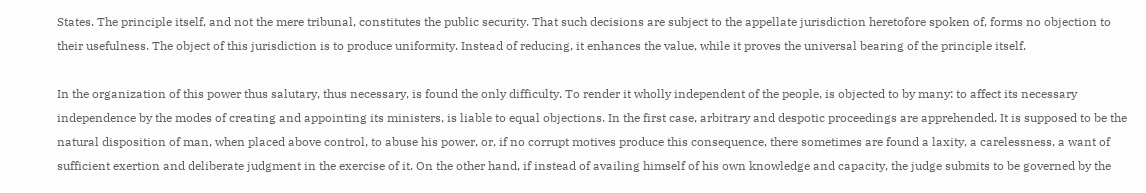States. The principle itself, and not the mere tribunal, constitutes the public security. That such decisions are subject to the appellate jurisdiction heretofore spoken of, forms no objection to their usefulness. The object of this jurisdiction is to produce uniformity. Instead of reducing, it enhances the value, while it proves the universal bearing of the principle itself.

In the organization of this power thus salutary, thus necessary, is found the only difficulty. To render it wholly independent of the people, is objected to by many: to affect its necessary independence by the modes of creating and appointing its ministers, is liable to equal objections. In the first case, arbitrary and despotic proceedings are apprehended. It is supposed to be the natural disposition of man, when placed above control, to abuse his power, or, if no corrupt motives produce this consequence, there sometimes are found a laxity, a carelessness, a want of sufficient exertion and deliberate judgment in the exercise of it. On the other hand, if instead of availing himself of his own knowledge and capacity, the judge submits to be governed by the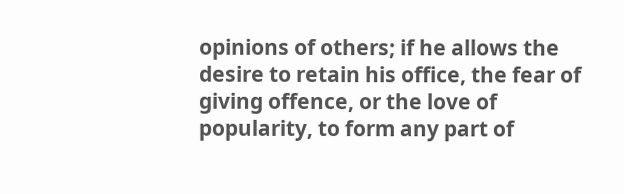opinions of others; if he allows the desire to retain his office, the fear of giving offence, or the love of popularity, to form any part of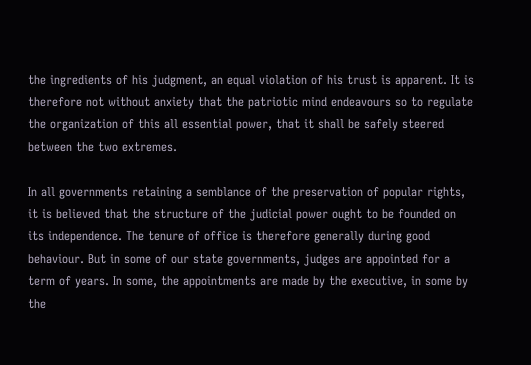the ingredients of his judgment, an equal violation of his trust is apparent. It is therefore not without anxiety that the patriotic mind endeavours so to regulate the organization of this all essential power, that it shall be safely steered between the two extremes.

In all governments retaining a semblance of the preservation of popular rights, it is believed that the structure of the judicial power ought to be founded on its independence. The tenure of office is therefore generally during good behaviour. But in some of our state governments, judges are appointed for a term of years. In some, the appointments are made by the executive, in some by the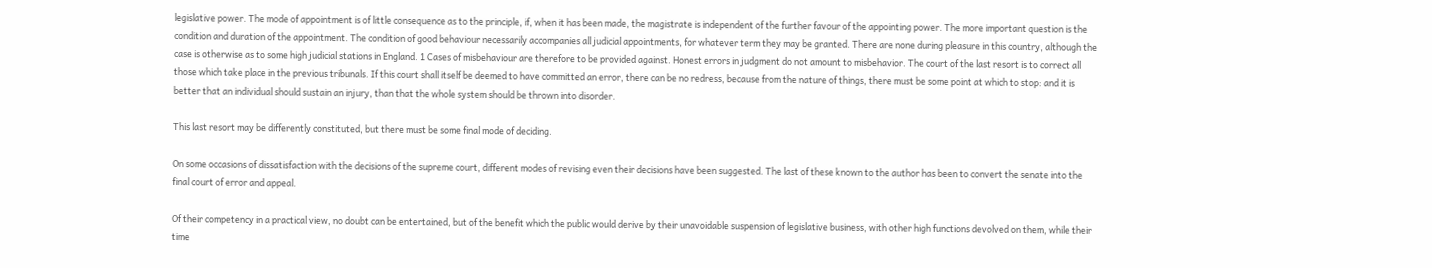legislative power. The mode of appointment is of little consequence as to the principle, if, when it has been made, the magistrate is independent of the further favour of the appointing power. The more important question is the condition and duration of the appointment. The condition of good behaviour necessarily accompanies all judicial appointments, for whatever term they may be granted. There are none during pleasure in this country, although the case is otherwise as to some high judicial stations in England. 1 Cases of misbehaviour are therefore to be provided against. Honest errors in judgment do not amount to misbehavior. The court of the last resort is to correct all those which take place in the previous tribunals. If this court shall itself be deemed to have committed an error, there can be no redress, because from the nature of things, there must be some point at which to stop: and it is better that an individual should sustain an injury, than that the whole system should be thrown into disorder.

This last resort may be differently constituted, but there must be some final mode of deciding.

On some occasions of dissatisfaction with the decisions of the supreme court, different modes of revising even their decisions have been suggested. The last of these known to the author has been to convert the senate into the final court of error and appeal.

Of their competency in a practical view, no doubt can be entertained, but of the benefit which the public would derive by their unavoidable suspension of legislative business, with other high functions devolved on them, while their time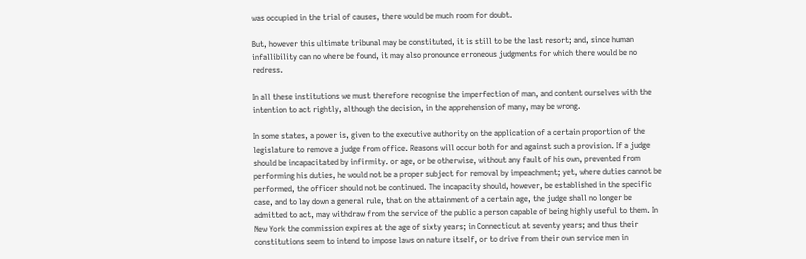was occupied in the trial of causes, there would be much room for doubt.

But, however this ultimate tribunal may be constituted, it is still to be the last resort; and, since human infallibility can no where be found, it may also pronounce erroneous judgments for which there would be no redress.

In all these institutions we must therefore recognise the imperfection of man, and content ourselves with the intention to act rightly, although the decision, in the apprehension of many, may be wrong.

In some states, a power is, given to the executive authority on the application of a certain proportion of the legislature to remove a judge from office. Reasons will occur both for and against such a provision. If a judge should be incapacitated by infirmity. or age, or be otherwise, without any fault of his own, prevented from performing his duties, he would not be a proper subject for removal by impeachment; yet, where duties cannot be performed, the officer should not be continued. The incapacity should, however, be established in the specific case, and to lay down a general rule, that on the attainment of a certain age, the judge shall no longer be admitted to act, may withdraw from the service of the public a person capable of being highly useful to them. In New York the commission expires at the age of sixty years; in Connecticut at seventy years; and thus their constitutions seem to intend to impose laws on nature itself, or to drive from their own service men in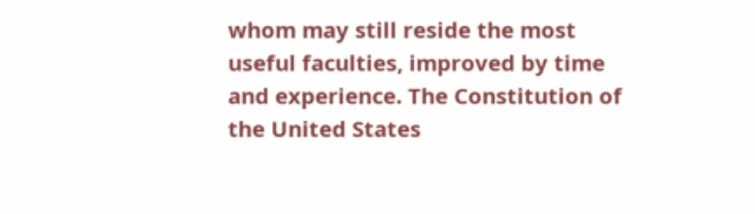whom may still reside the most useful faculties, improved by time and experience. The Constitution of the United States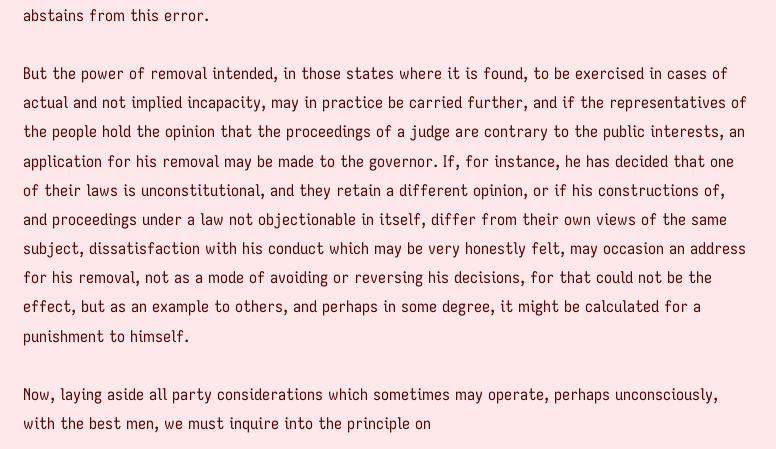abstains from this error.

But the power of removal intended, in those states where it is found, to be exercised in cases of actual and not implied incapacity, may in practice be carried further, and if the representatives of the people hold the opinion that the proceedings of a judge are contrary to the public interests, an application for his removal may be made to the governor. If, for instance, he has decided that one of their laws is unconstitutional, and they retain a different opinion, or if his constructions of, and proceedings under a law not objectionable in itself, differ from their own views of the same subject, dissatisfaction with his conduct which may be very honestly felt, may occasion an address for his removal, not as a mode of avoiding or reversing his decisions, for that could not be the effect, but as an example to others, and perhaps in some degree, it might be calculated for a punishment to himself.

Now, laying aside all party considerations which sometimes may operate, perhaps unconsciously, with the best men, we must inquire into the principle on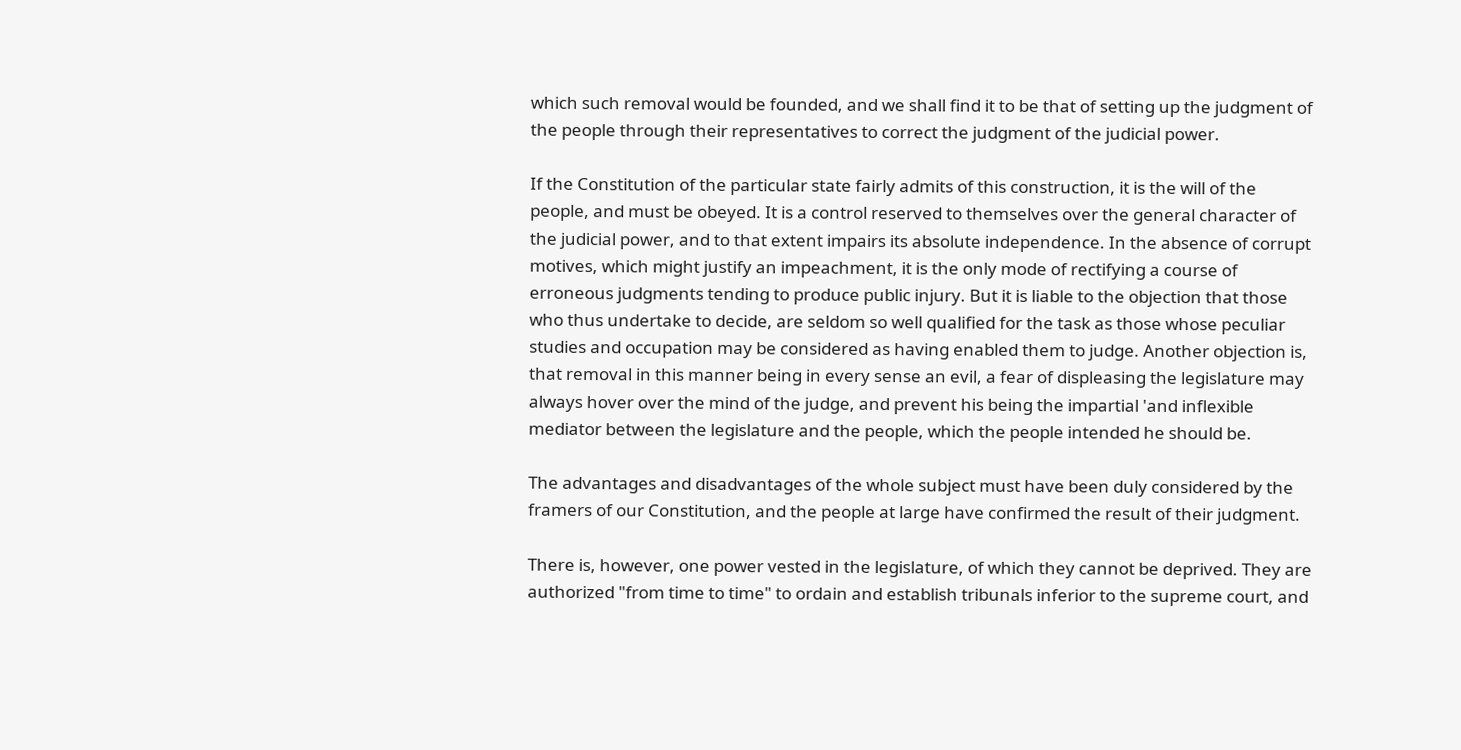which such removal would be founded, and we shall find it to be that of setting up the judgment of the people through their representatives to correct the judgment of the judicial power.

If the Constitution of the particular state fairly admits of this construction, it is the will of the people, and must be obeyed. It is a control reserved to themselves over the general character of the judicial power, and to that extent impairs its absolute independence. In the absence of corrupt motives, which might justify an impeachment, it is the only mode of rectifying a course of erroneous judgments tending to produce public injury. But it is liable to the objection that those who thus undertake to decide, are seldom so well qualified for the task as those whose peculiar studies and occupation may be considered as having enabled them to judge. Another objection is, that removal in this manner being in every sense an evil, a fear of displeasing the legislature may always hover over the mind of the judge, and prevent his being the impartial 'and inflexible mediator between the legislature and the people, which the people intended he should be.

The advantages and disadvantages of the whole subject must have been duly considered by the framers of our Constitution, and the people at large have confirmed the result of their judgment.

There is, however, one power vested in the legislature, of which they cannot be deprived. They are authorized "from time to time" to ordain and establish tribunals inferior to the supreme court, and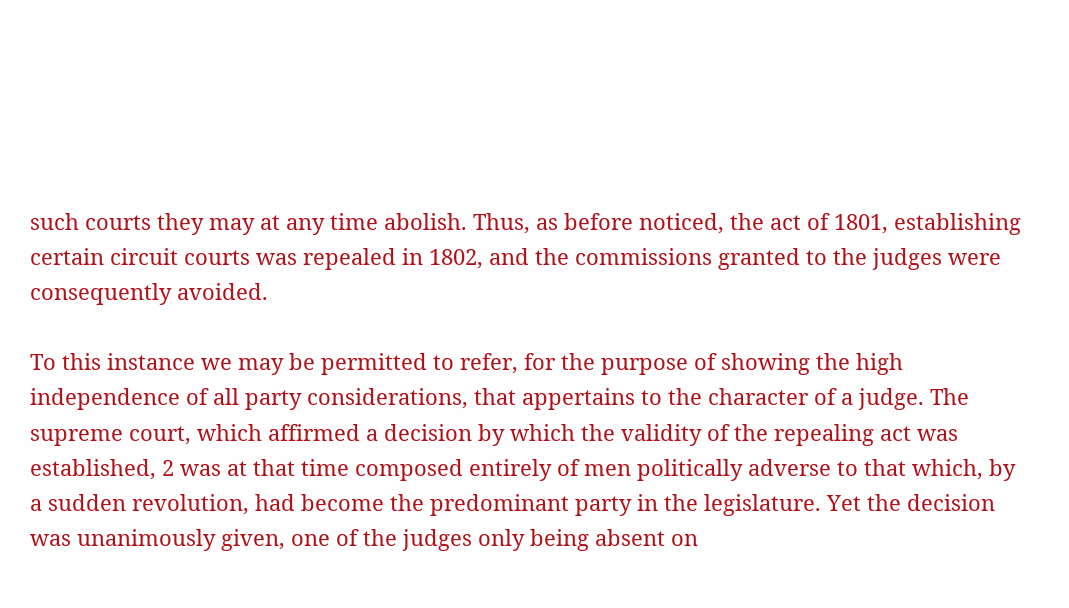such courts they may at any time abolish. Thus, as before noticed, the act of 1801, establishing certain circuit courts was repealed in 1802, and the commissions granted to the judges were consequently avoided.

To this instance we may be permitted to refer, for the purpose of showing the high independence of all party considerations, that appertains to the character of a judge. The supreme court, which affirmed a decision by which the validity of the repealing act was established, 2 was at that time composed entirely of men politically adverse to that which, by a sudden revolution, had become the predominant party in the legislature. Yet the decision was unanimously given, one of the judges only being absent on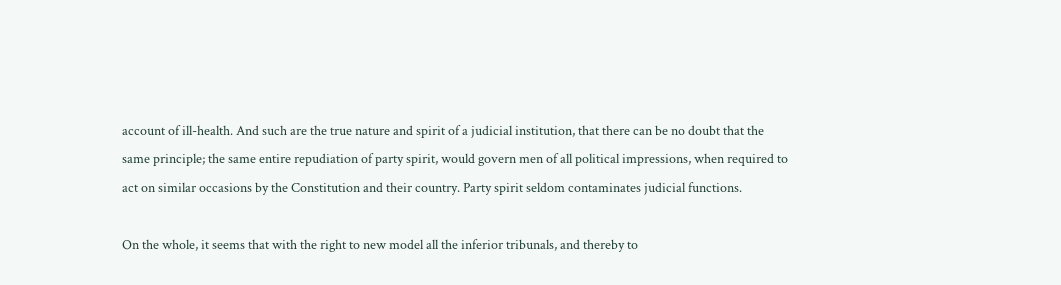account of ill-health. And such are the true nature and spirit of a judicial institution, that there can be no doubt that the same principle; the same entire repudiation of party spirit, would govern men of all political impressions, when required to act on similar occasions by the Constitution and their country. Party spirit seldom contaminates judicial functions.

On the whole, it seems that with the right to new model all the inferior tribunals, and thereby to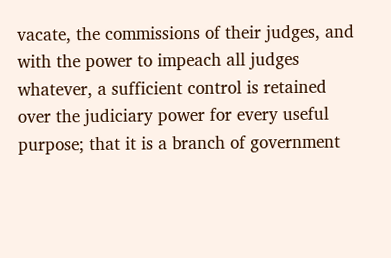vacate, the commissions of their judges, and with the power to impeach all judges whatever, a sufficient control is retained over the judiciary power for every useful purpose; that it is a branch of government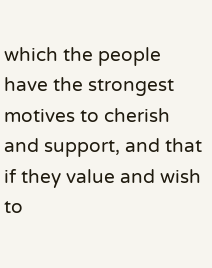which the people have the strongest motives to cherish and support, and that if they value and wish to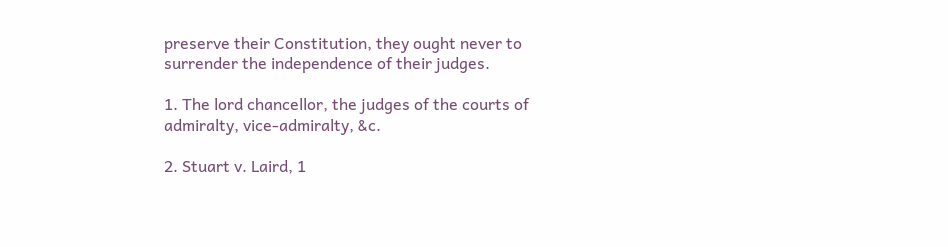preserve their Constitution, they ought never to surrender the independence of their judges.

1. The lord chancellor, the judges of the courts of admiralty, vice-admiralty, &c.

2. Stuart v. Laird, 1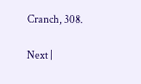Cranch, 308.

Next |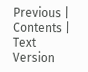Previous | Contents | Text Version